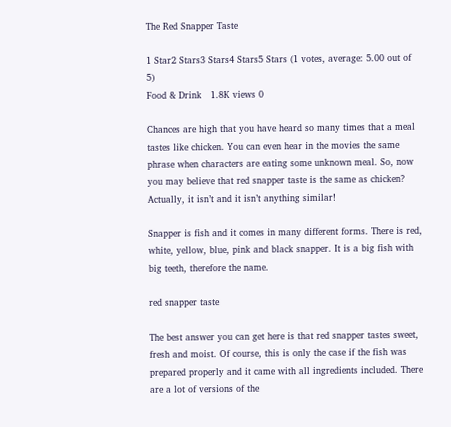The Red Snapper Taste

1 Star2 Stars3 Stars4 Stars5 Stars (1 votes, average: 5.00 out of 5)
Food & Drink   1.8K views 0

Chances are high that you have heard so many times that a meal tastes like chicken. You can even hear in the movies the same phrase when characters are eating some unknown meal. So, now you may believe that red snapper taste is the same as chicken? Actually, it isn’t and it isn’t anything similar!

Snapper is fish and it comes in many different forms. There is red, white, yellow, blue, pink and black snapper. It is a big fish with big teeth, therefore the name.

red snapper taste

The best answer you can get here is that red snapper tastes sweet, fresh and moist. Of course, this is only the case if the fish was prepared properly and it came with all ingredients included. There are a lot of versions of the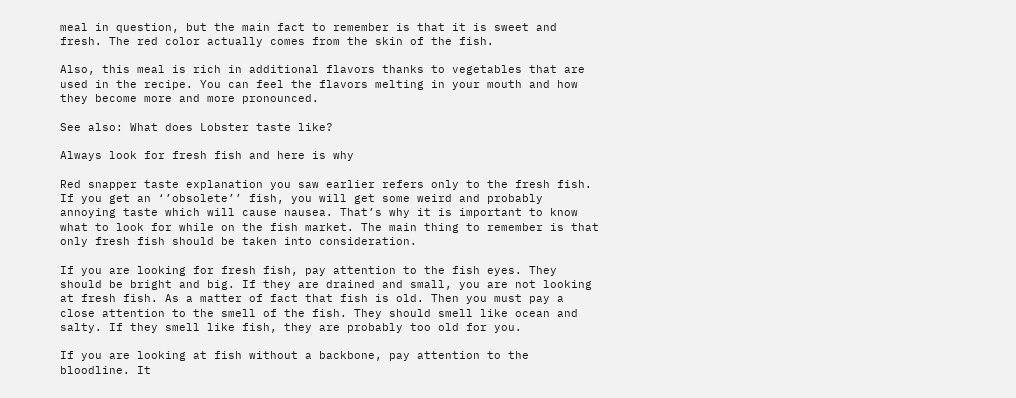meal in question, but the main fact to remember is that it is sweet and fresh. The red color actually comes from the skin of the fish.

Also, this meal is rich in additional flavors thanks to vegetables that are used in the recipe. You can feel the flavors melting in your mouth and how they become more and more pronounced.

See also: What does Lobster taste like?

Always look for fresh fish and here is why

Red snapper taste explanation you saw earlier refers only to the fresh fish. If you get an ‘’obsolete’’ fish, you will get some weird and probably annoying taste which will cause nausea. That’s why it is important to know what to look for while on the fish market. The main thing to remember is that only fresh fish should be taken into consideration.

If you are looking for fresh fish, pay attention to the fish eyes. They should be bright and big. If they are drained and small, you are not looking at fresh fish. As a matter of fact that fish is old. Then you must pay a close attention to the smell of the fish. They should smell like ocean and salty. If they smell like fish, they are probably too old for you.

If you are looking at fish without a backbone, pay attention to the bloodline. It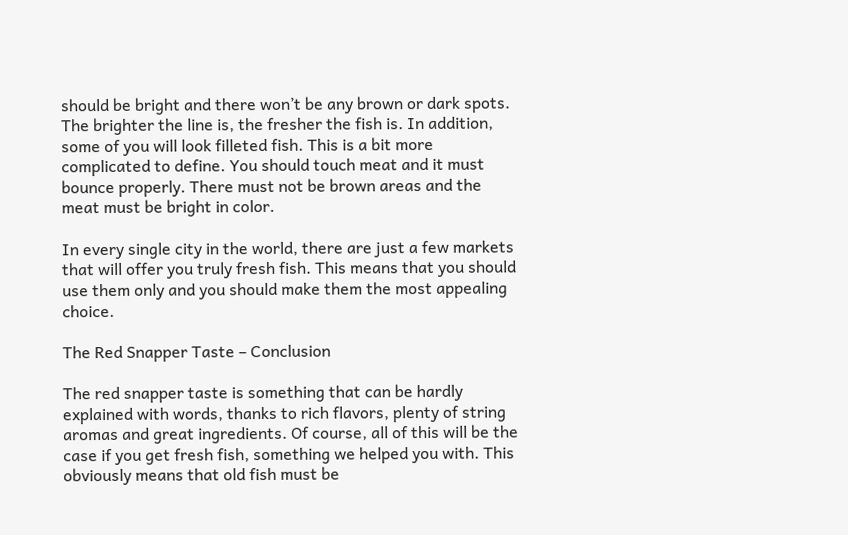should be bright and there won’t be any brown or dark spots. The brighter the line is, the fresher the fish is. In addition, some of you will look filleted fish. This is a bit more complicated to define. You should touch meat and it must bounce properly. There must not be brown areas and the meat must be bright in color.

In every single city in the world, there are just a few markets that will offer you truly fresh fish. This means that you should use them only and you should make them the most appealing choice.

The Red Snapper Taste – Conclusion

The red snapper taste is something that can be hardly explained with words, thanks to rich flavors, plenty of string aromas and great ingredients. Of course, all of this will be the case if you get fresh fish, something we helped you with. This obviously means that old fish must be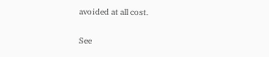avoided at all cost.

See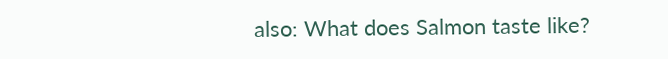also: What does Salmon taste like?